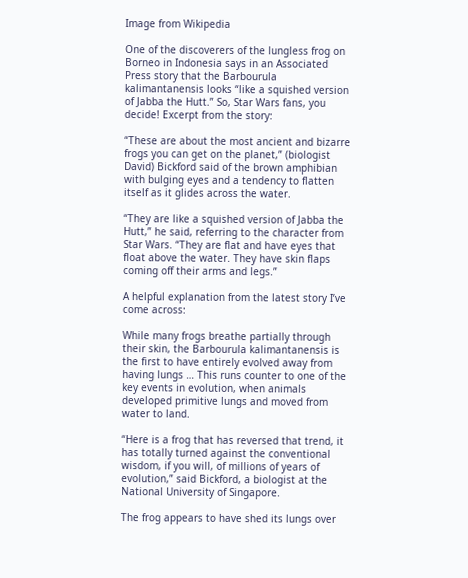Image from Wikipedia

One of the discoverers of the lungless frog on Borneo in Indonesia says in an Associated Press story that the Barbourula kalimantanensis looks “like a squished version of Jabba the Hutt.” So, Star Wars fans, you decide! Excerpt from the story:

“These are about the most ancient and bizarre frogs you can get on the planet,” (biologist David) Bickford said of the brown amphibian with bulging eyes and a tendency to flatten itself as it glides across the water.

“They are like a squished version of Jabba the Hutt,” he said, referring to the character from Star Wars. “They are flat and have eyes that float above the water. They have skin flaps coming off their arms and legs.”

A helpful explanation from the latest story I’ve come across:

While many frogs breathe partially through their skin, the Barbourula kalimantanensis is the first to have entirely evolved away from having lungs … This runs counter to one of the key events in evolution, when animals developed primitive lungs and moved from water to land.

“Here is a frog that has reversed that trend, it has totally turned against the conventional wisdom, if you will, of millions of years of evolution,” said Bickford, a biologist at the National University of Singapore.

The frog appears to have shed its lungs over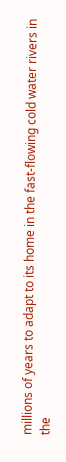millions of years to adapt to its home in the fast-flowing cold water rivers in the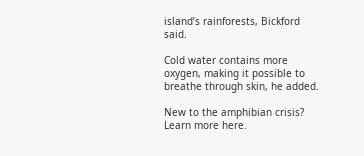island’s rainforests, Bickford said.

Cold water contains more oxygen, making it possible to breathe through skin, he added.

New to the amphibian crisis? Learn more here.